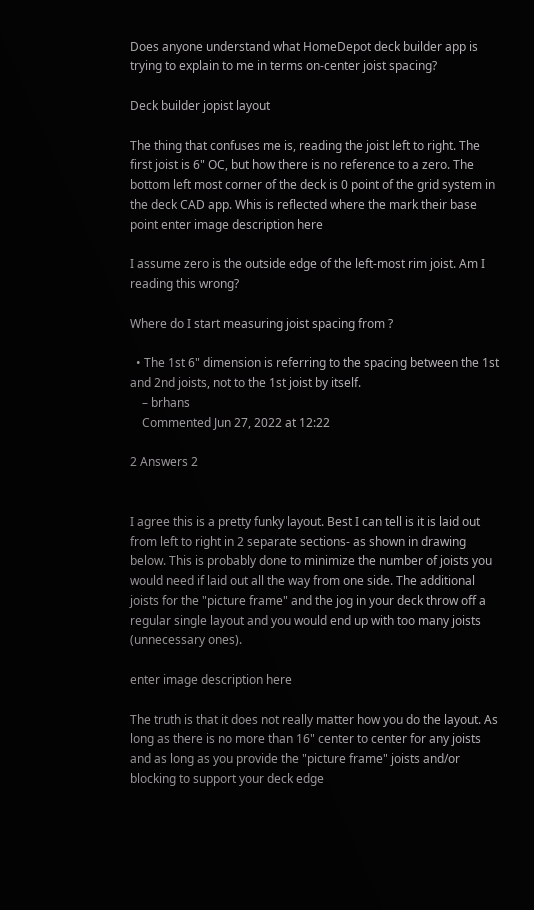Does anyone understand what HomeDepot deck builder app is trying to explain to me in terms on-center joist spacing?

Deck builder jopist layout

The thing that confuses me is, reading the joist left to right. The first joist is 6" OC, but how there is no reference to a zero. The bottom left most corner of the deck is 0 point of the grid system in the deck CAD app. Whis is reflected where the mark their base point enter image description here

I assume zero is the outside edge of the left-most rim joist. Am I reading this wrong?

Where do I start measuring joist spacing from ?

  • The 1st 6" dimension is referring to the spacing between the 1st and 2nd joists, not to the 1st joist by itself.
    – brhans
    Commented Jun 27, 2022 at 12:22

2 Answers 2


I agree this is a pretty funky layout. Best I can tell is it is laid out from left to right in 2 separate sections- as shown in drawing below. This is probably done to minimize the number of joists you would need if laid out all the way from one side. The additional joists for the "picture frame" and the jog in your deck throw off a regular single layout and you would end up with too many joists (unnecessary ones).

enter image description here

The truth is that it does not really matter how you do the layout. As long as there is no more than 16" center to center for any joists and as long as you provide the "picture frame" joists and/or blocking to support your deck edge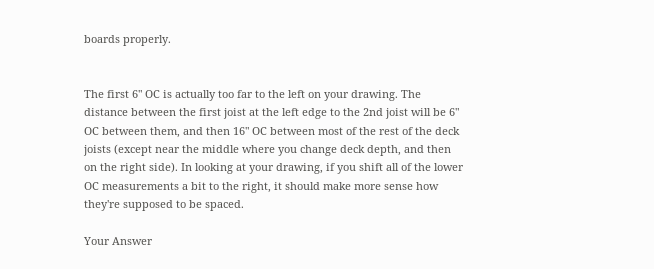boards properly.


The first 6" OC is actually too far to the left on your drawing. The distance between the first joist at the left edge to the 2nd joist will be 6" OC between them, and then 16" OC between most of the rest of the deck joists (except near the middle where you change deck depth, and then on the right side). In looking at your drawing, if you shift all of the lower OC measurements a bit to the right, it should make more sense how they're supposed to be spaced.

Your Answer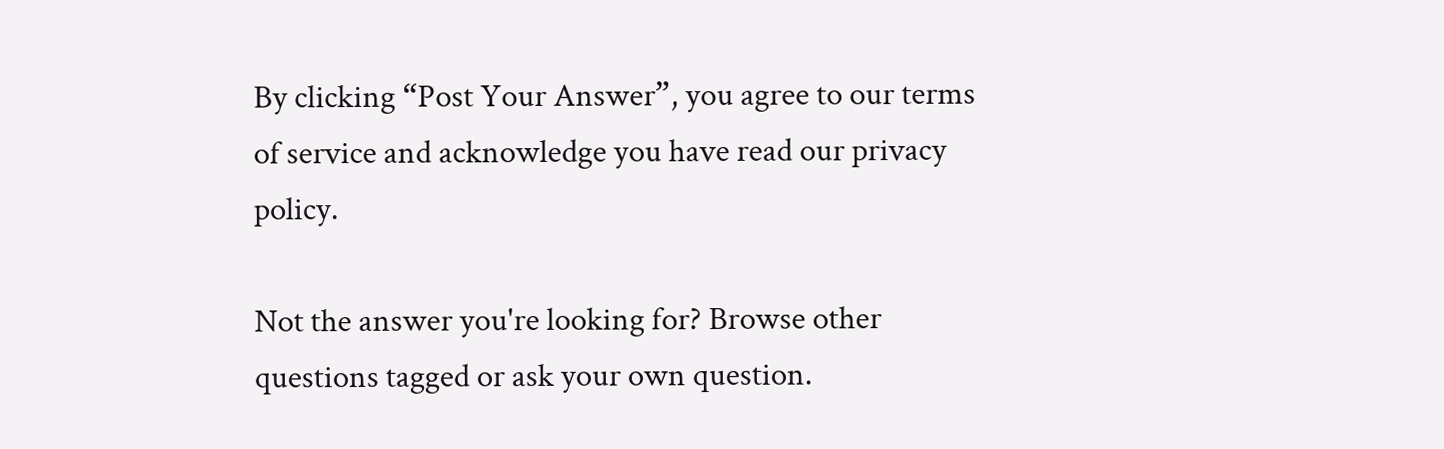By clicking “Post Your Answer”, you agree to our terms of service and acknowledge you have read our privacy policy.

Not the answer you're looking for? Browse other questions tagged or ask your own question.